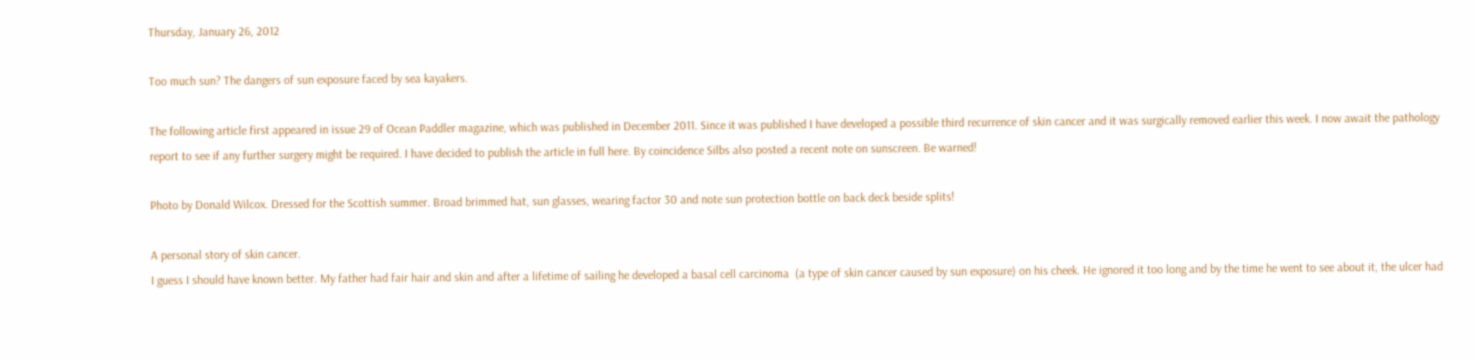Thursday, January 26, 2012

Too much sun? The dangers of sun exposure faced by sea kayakers.

The following article first appeared in issue 29 of Ocean Paddler magazine, which was published in December 2011. Since it was published I have developed a possible third recurrence of skin cancer and it was surgically removed earlier this week. I now await the pathology report to see if any further surgery might be required. I have decided to publish the article in full here. By coincidence Silbs also posted a recent note on sunscreen. Be warned!

Photo by Donald Wilcox. Dressed for the Scottish summer. Broad brimmed hat, sun glasses, wearing factor 30 and note sun protection bottle on back deck beside splits!

A personal story of skin cancer.
I guess I should have known better. My father had fair hair and skin and after a lifetime of sailing he developed a basal cell carcinoma  (a type of skin cancer caused by sun exposure) on his cheek. He ignored it too long and by the time he went to see about it, the ulcer had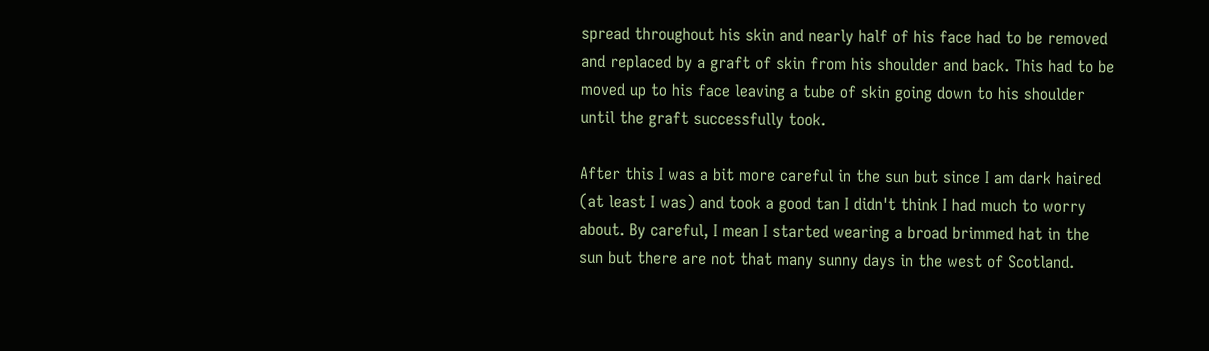spread throughout his skin and nearly half of his face had to be removed and replaced by a graft of skin from his shoulder and back. This had to be moved up to his face leaving a tube of skin going down to his shoulder until the graft successfully took.

After this I was a bit more careful in the sun but since I am dark haired (at least I was) and took a good tan I didn't think I had much to worry about. By careful, I mean I started wearing a broad brimmed hat in the sun but there are not that many sunny days in the west of Scotland.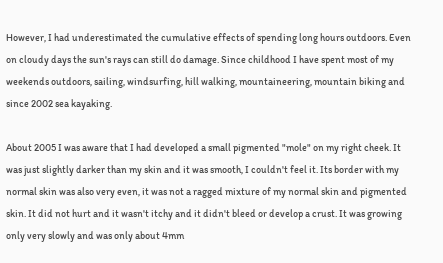However, I had underestimated the cumulative effects of spending long hours outdoors. Even on cloudy days the sun's rays can still do damage. Since childhood I have spent most of my weekends outdoors, sailing, windsurfing, hill walking, mountaineering, mountain biking and since 2002 sea kayaking.

About 2005 I was aware that I had developed a small pigmented "mole" on my right cheek. It was just slightly darker than my skin and it was smooth, I couldn't feel it. Its border with my normal skin was also very even, it was not a ragged mixture of my normal skin and pigmented skin. It did not hurt and it wasn't itchy and it didn't bleed or develop a crust. It was growing only very slowly and was only about 4mm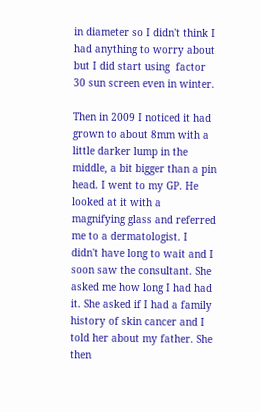in diameter so I didn't think I had anything to worry about  but I did start using  factor 30 sun screen even in winter.

Then in 2009 I noticed it had grown to about 8mm with a little darker lump in the middle, a bit bigger than a pin head. I went to my GP. He looked at it with a magnifying glass and referred me to a dermatologist. I didn't have long to wait and I soon saw the consultant. She asked me how long I had had it. She asked if I had a family history of skin cancer and I told her about my father. She then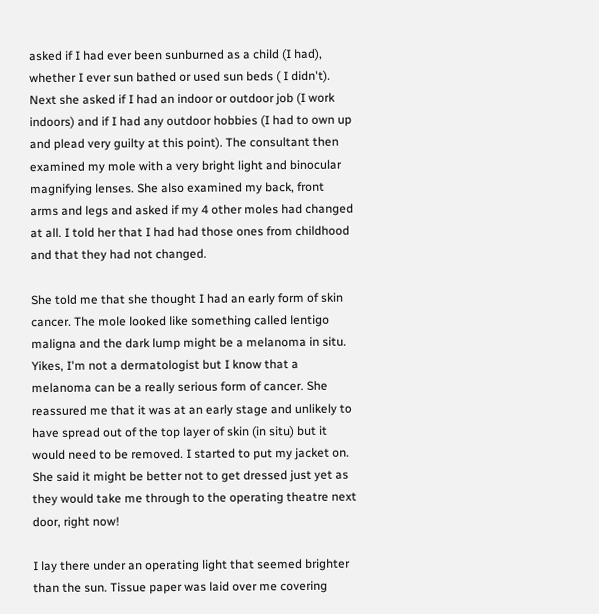asked if I had ever been sunburned as a child (I had), whether I ever sun bathed or used sun beds ( I didn't). Next she asked if I had an indoor or outdoor job (I work indoors) and if I had any outdoor hobbies (I had to own up and plead very guilty at this point). The consultant then examined my mole with a very bright light and binocular magnifying lenses. She also examined my back, front arms and legs and asked if my 4 other moles had changed at all. I told her that I had had those ones from childhood and that they had not changed.

She told me that she thought I had an early form of skin cancer. The mole looked like something called lentigo maligna and the dark lump might be a melanoma in situ. Yikes, I'm not a dermatologist but I know that a melanoma can be a really serious form of cancer. She reassured me that it was at an early stage and unlikely to have spread out of the top layer of skin (in situ) but it would need to be removed. I started to put my jacket on. She said it might be better not to get dressed just yet as they would take me through to the operating theatre next door, right now!

I lay there under an operating light that seemed brighter than the sun. Tissue paper was laid over me covering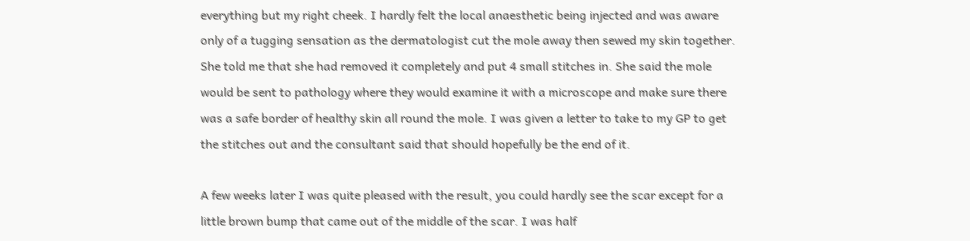everything but my right cheek. I hardly felt the local anaesthetic being injected and was aware only of a tugging sensation as the dermatologist cut the mole away then sewed my skin together. She told me that she had removed it completely and put 4 small stitches in. She said the mole would be sent to pathology where they would examine it with a microscope and make sure there was a safe border of healthy skin all round the mole. I was given a letter to take to my GP to get the stitches out and the consultant said that should hopefully be the end of it.

A few weeks later I was quite pleased with the result, you could hardly see the scar except for a little brown bump that came out of the middle of the scar. I was half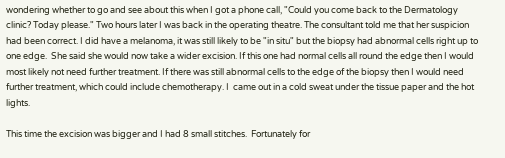wondering whether to go and see about this when I got a phone call, "Could you come back to the Dermatology clinic? Today please." Two hours later I was back in the operating theatre. The consultant told me that her suspicion had been correct. I did have a melanoma, it was still likely to be "in situ" but the biopsy had abnormal cells right up to one edge.  She said she would now take a wider excision. If this one had normal cells all round the edge then I would most likely not need further treatment. If there was still abnormal cells to the edge of the biopsy then I would need further treatment, which could include chemotherapy. I  came out in a cold sweat under the tissue paper and the hot lights.

This time the excision was bigger and I had 8 small stitches.  Fortunately for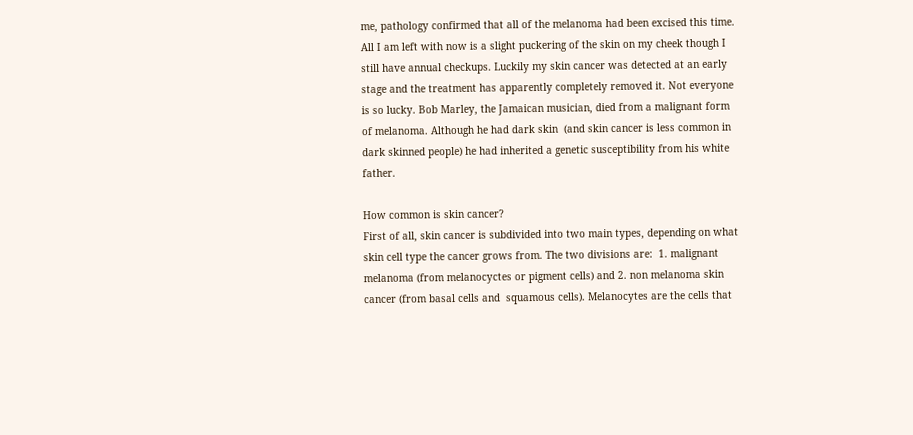me, pathology confirmed that all of the melanoma had been excised this time. All I am left with now is a slight puckering of the skin on my cheek though I still have annual checkups. Luckily my skin cancer was detected at an early stage and the treatment has apparently completely removed it. Not everyone is so lucky. Bob Marley, the Jamaican musician, died from a malignant form of melanoma. Although he had dark skin  (and skin cancer is less common in dark skinned people) he had inherited a genetic susceptibility from his white father.

How common is skin cancer?
First of all, skin cancer is subdivided into two main types, depending on what skin cell type the cancer grows from. The two divisions are:  1. malignant melanoma (from melanocyctes or pigment cells) and 2. non melanoma skin cancer (from basal cells and  squamous cells). Melanocytes are the cells that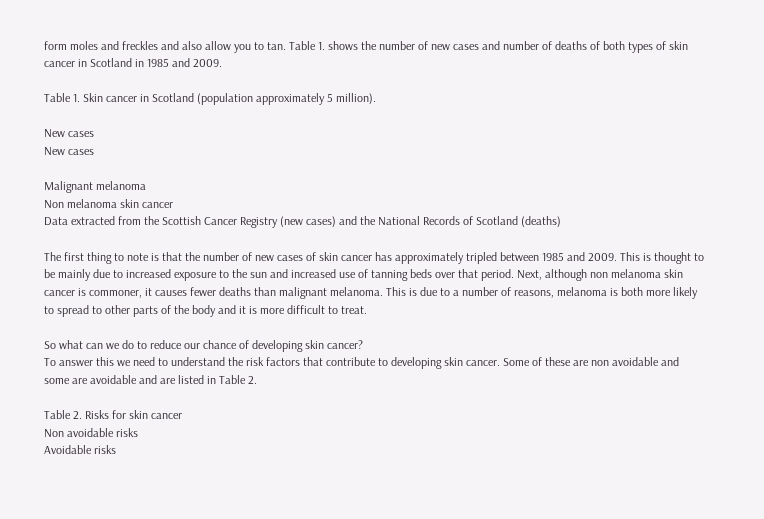form moles and freckles and also allow you to tan. Table 1. shows the number of new cases and number of deaths of both types of skin cancer in Scotland in 1985 and 2009.

Table 1. Skin cancer in Scotland (population approximately 5 million).

New cases
New cases

Malignant melanoma
Non melanoma skin cancer
Data extracted from the Scottish Cancer Registry (new cases) and the National Records of Scotland (deaths)

The first thing to note is that the number of new cases of skin cancer has approximately tripled between 1985 and 2009. This is thought to be mainly due to increased exposure to the sun and increased use of tanning beds over that period. Next, although non melanoma skin cancer is commoner, it causes fewer deaths than malignant melanoma. This is due to a number of reasons, melanoma is both more likely to spread to other parts of the body and it is more difficult to treat.

So what can we do to reduce our chance of developing skin cancer?
To answer this we need to understand the risk factors that contribute to developing skin cancer. Some of these are non avoidable and some are avoidable and are listed in Table 2.

Table 2. Risks for skin cancer
Non avoidable risks
Avoidable risks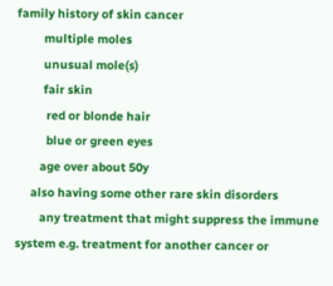family history of skin cancer
         multiple moles
         unusual mole(s)
         fair skin
          red or blonde hair
          blue or green eyes
        age over about 50y
     also having some other rare skin disorders
        any treatment that might suppress the immune system e.g. treatment for another cancer or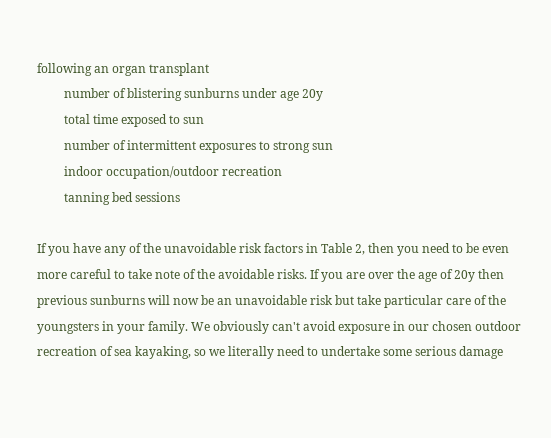following an organ transplant
         number of blistering sunburns under age 20y
         total time exposed to sun
         number of intermittent exposures to strong sun
         indoor occupation/outdoor recreation
         tanning bed sessions

If you have any of the unavoidable risk factors in Table 2, then you need to be even more careful to take note of the avoidable risks. If you are over the age of 20y then previous sunburns will now be an unavoidable risk but take particular care of the youngsters in your family. We obviously can't avoid exposure in our chosen outdoor recreation of sea kayaking, so we literally need to undertake some serious damage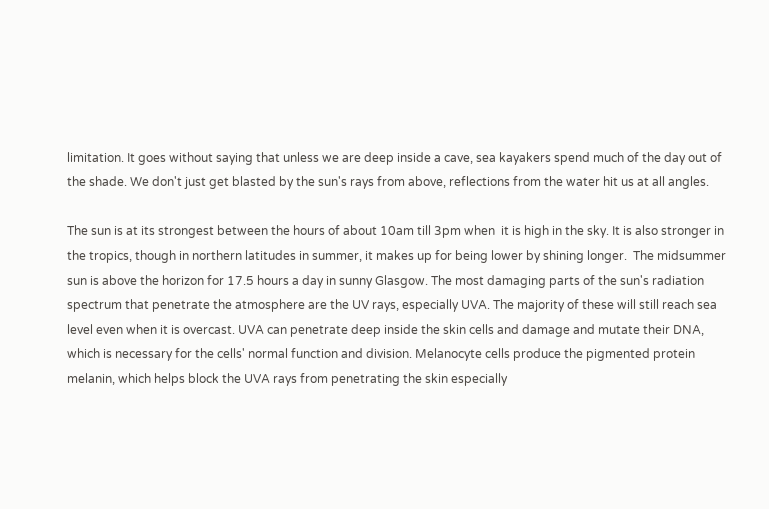limitation. It goes without saying that unless we are deep inside a cave, sea kayakers spend much of the day out of the shade. We don't just get blasted by the sun's rays from above, reflections from the water hit us at all angles.

The sun is at its strongest between the hours of about 10am till 3pm when  it is high in the sky. It is also stronger in the tropics, though in northern latitudes in summer, it makes up for being lower by shining longer.  The midsummer sun is above the horizon for 17.5 hours a day in sunny Glasgow. The most damaging parts of the sun's radiation spectrum that penetrate the atmosphere are the UV rays, especially UVA. The majority of these will still reach sea level even when it is overcast. UVA can penetrate deep inside the skin cells and damage and mutate their DNA, which is necessary for the cells' normal function and division. Melanocyte cells produce the pigmented protein melanin, which helps block the UVA rays from penetrating the skin especially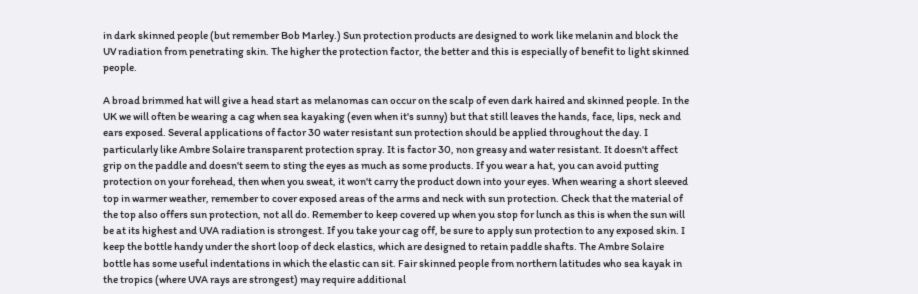in dark skinned people (but remember Bob Marley.) Sun protection products are designed to work like melanin and block the UV radiation from penetrating skin. The higher the protection factor, the better and this is especially of benefit to light skinned people.

A broad brimmed hat will give a head start as melanomas can occur on the scalp of even dark haired and skinned people. In the UK we will often be wearing a cag when sea kayaking (even when it's sunny) but that still leaves the hands, face, lips, neck and ears exposed. Several applications of factor 30 water resistant sun protection should be applied throughout the day. I particularly like Ambre Solaire transparent protection spray. It is factor 30, non greasy and water resistant. It doesn't affect grip on the paddle and doesn't seem to sting the eyes as much as some products. If you wear a hat, you can avoid putting protection on your forehead, then when you sweat, it won't carry the product down into your eyes. When wearing a short sleeved top in warmer weather, remember to cover exposed areas of the arms and neck with sun protection. Check that the material of the top also offers sun protection, not all do. Remember to keep covered up when you stop for lunch as this is when the sun will be at its highest and UVA radiation is strongest. If you take your cag off, be sure to apply sun protection to any exposed skin. I keep the bottle handy under the short loop of deck elastics, which are designed to retain paddle shafts. The Ambre Solaire bottle has some useful indentations in which the elastic can sit. Fair skinned people from northern latitudes who sea kayak in the tropics (where UVA rays are strongest) may require additional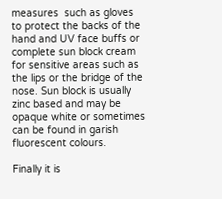measures  such as gloves to protect the backs of the hand and UV face buffs or complete sun block cream for sensitive areas such as the lips or the bridge of the nose. Sun block is usually zinc based and may be opaque white or sometimes can be found in garish fluorescent colours.

Finally it is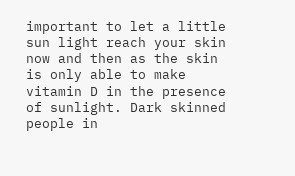important to let a little sun light reach your skin now and then as the skin is only able to make vitamin D in the presence of sunlight. Dark skinned people in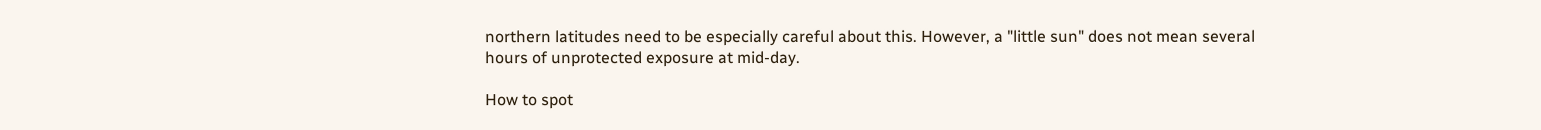northern latitudes need to be especially careful about this. However, a "little sun" does not mean several hours of unprotected exposure at mid-day.

How to spot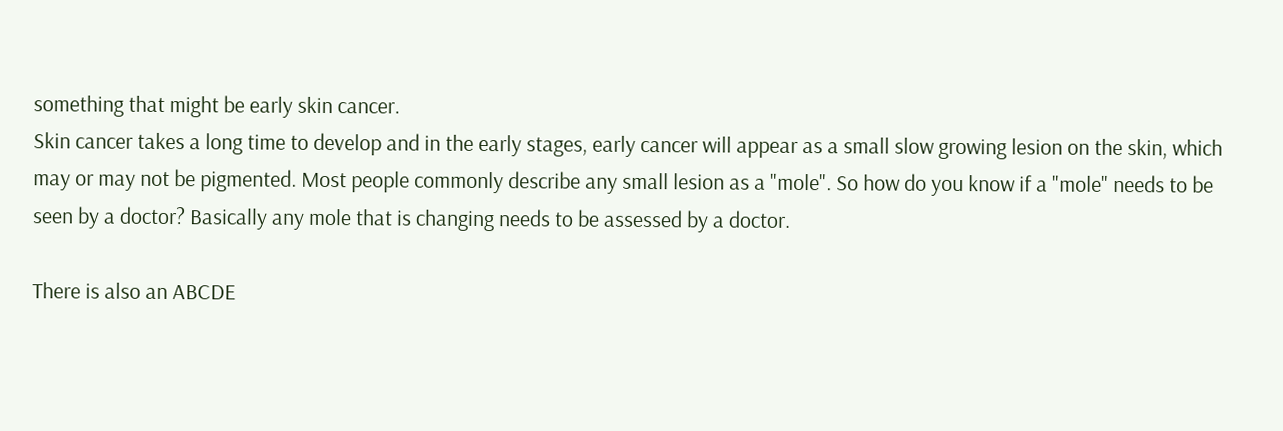something that might be early skin cancer.
Skin cancer takes a long time to develop and in the early stages, early cancer will appear as a small slow growing lesion on the skin, which may or may not be pigmented. Most people commonly describe any small lesion as a "mole". So how do you know if a "mole" needs to be seen by a doctor? Basically any mole that is changing needs to be assessed by a doctor.

There is also an ABCDE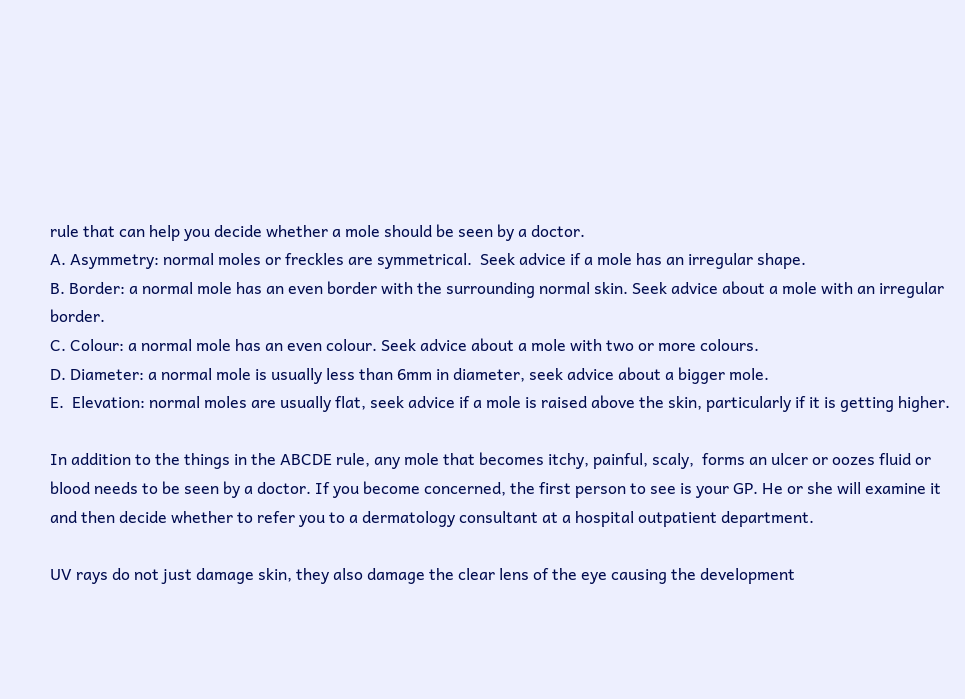rule that can help you decide whether a mole should be seen by a doctor.
A. Asymmetry: normal moles or freckles are symmetrical.  Seek advice if a mole has an irregular shape.
B. Border: a normal mole has an even border with the surrounding normal skin. Seek advice about a mole with an irregular border.
C. Colour: a normal mole has an even colour. Seek advice about a mole with two or more colours.
D. Diameter: a normal mole is usually less than 6mm in diameter, seek advice about a bigger mole.
E.  Elevation: normal moles are usually flat, seek advice if a mole is raised above the skin, particularly if it is getting higher.

In addition to the things in the ABCDE rule, any mole that becomes itchy, painful, scaly,  forms an ulcer or oozes fluid or blood needs to be seen by a doctor. If you become concerned, the first person to see is your GP. He or she will examine it and then decide whether to refer you to a dermatology consultant at a hospital outpatient department.

UV rays do not just damage skin, they also damage the clear lens of the eye causing the development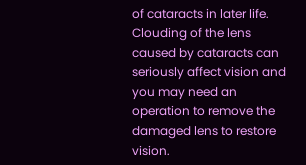of cataracts in later life. Clouding of the lens caused by cataracts can seriously affect vision and you may need an operation to remove the damaged lens to restore vision.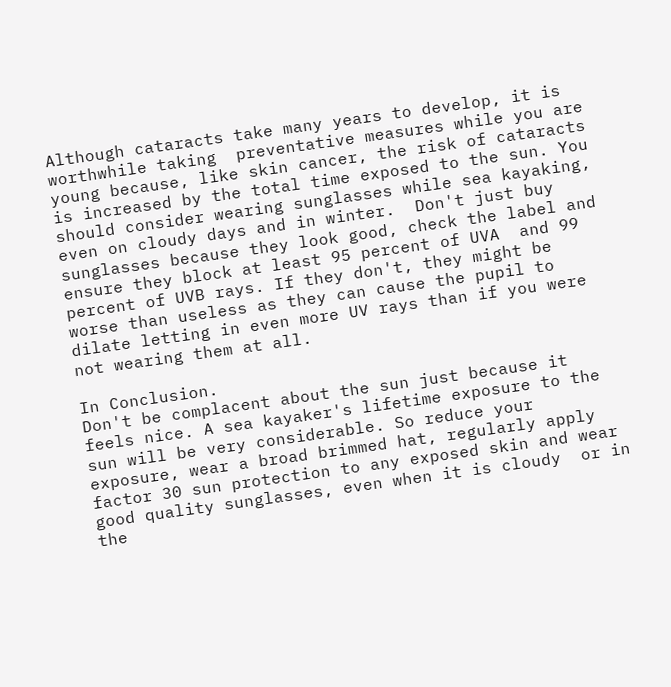Although cataracts take many years to develop, it is worthwhile taking  preventative measures while you are young because, like skin cancer, the risk of cataracts is increased by the total time exposed to the sun. You should consider wearing sunglasses while sea kayaking, even on cloudy days and in winter.  Don't just buy sunglasses because they look good, check the label and ensure they block at least 95 percent of UVA  and 99 percent of UVB rays. If they don't, they might be worse than useless as they can cause the pupil to dilate letting in even more UV rays than if you were not wearing them at all.

In Conclusion.
Don't be complacent about the sun just because it feels nice. A sea kayaker's lifetime exposure to the sun will be very considerable. So reduce your exposure, wear a broad brimmed hat, regularly apply factor 30 sun protection to any exposed skin and wear good quality sunglasses, even when it is cloudy  or in the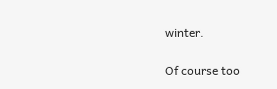winter.

Of course too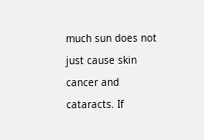much sun does not just cause skin cancer and cataracts. If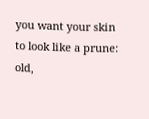you want your skin to look like a prune:  old,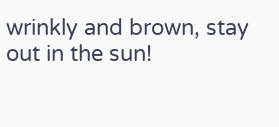wrinkly and brown, stay out in the sun!